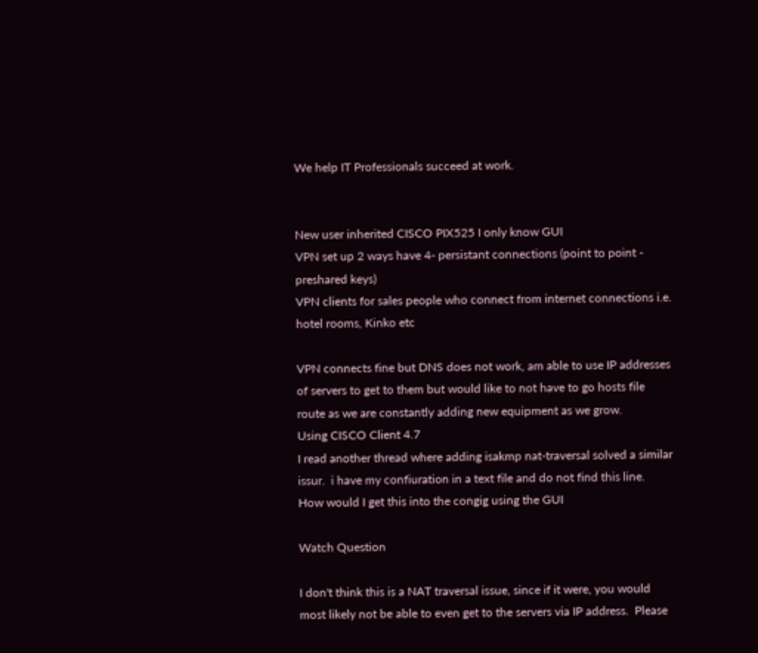We help IT Professionals succeed at work.


New user inherited CISCO PIX525 I only know GUI
VPN set up 2 ways have 4- persistant connections (point to point - preshared keys)
VPN clients for sales people who connect from internet connections i.e. hotel rooms, Kinko etc

VPN connects fine but DNS does not work, am able to use IP addresses of servers to get to them but would like to not have to go hosts file route as we are constantly adding new equipment as we grow.
Using CISCO Client 4.7
I read another thread where adding isakmp nat-traversal solved a similar issur.  i have my confiuration in a text file and do not find this line.
How would I get this into the congig using the GUI

Watch Question

I don't think this is a NAT traversal issue, since if it were, you would most likely not be able to even get to the servers via IP address.  Please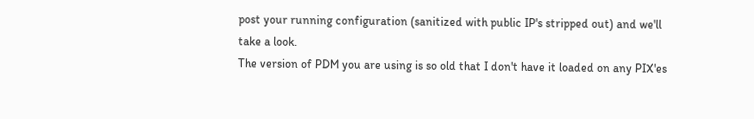post your running configuration (sanitized with public IP's stripped out) and we'll take a look.
The version of PDM you are using is so old that I don't have it loaded on any PIX'es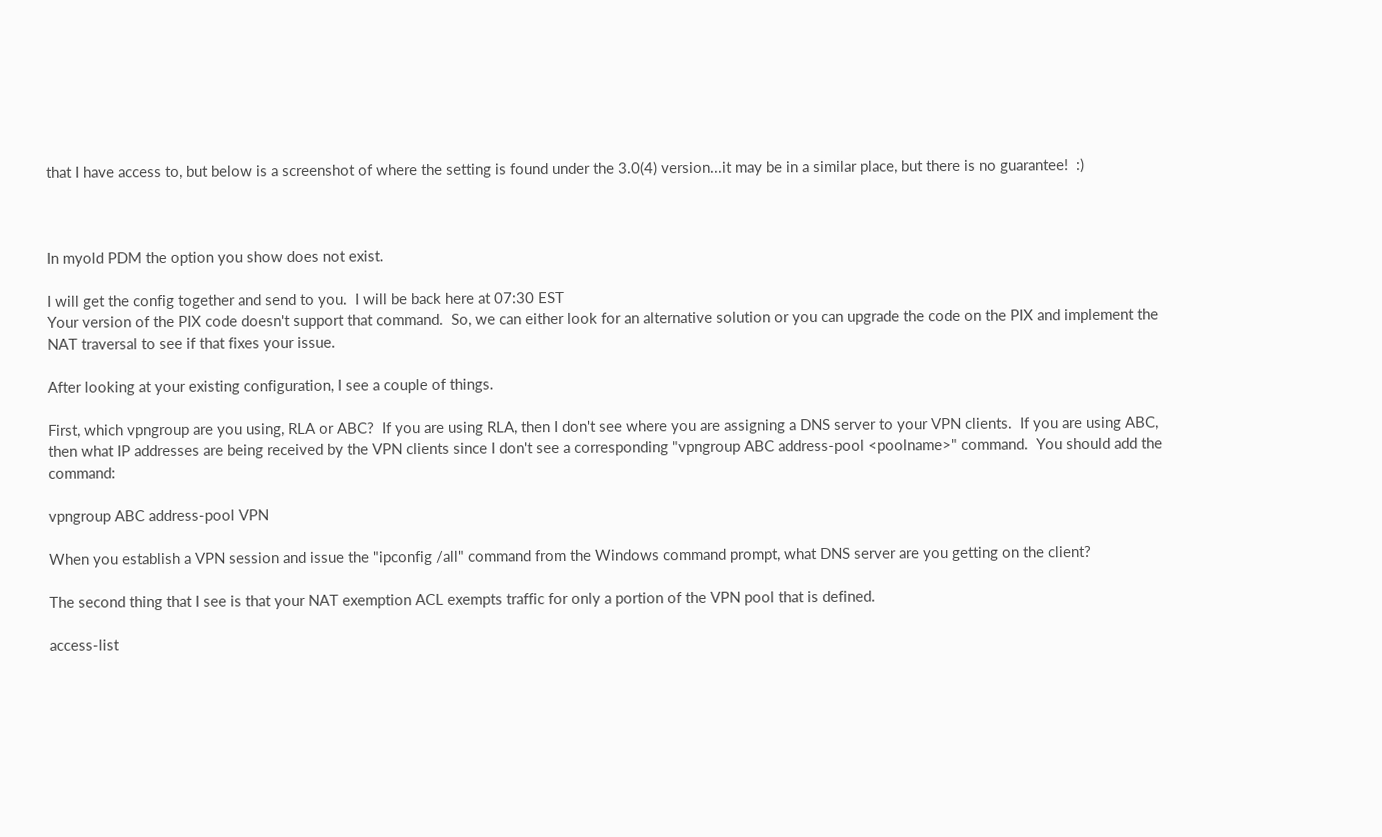that I have access to, but below is a screenshot of where the setting is found under the 3.0(4) version...it may be in a similar place, but there is no guarantee!  :)



In myold PDM the option you show does not exist.

I will get the config together and send to you.  I will be back here at 07:30 EST
Your version of the PIX code doesn't support that command.  So, we can either look for an alternative solution or you can upgrade the code on the PIX and implement the NAT traversal to see if that fixes your issue.

After looking at your existing configuration, I see a couple of things.

First, which vpngroup are you using, RLA or ABC?  If you are using RLA, then I don't see where you are assigning a DNS server to your VPN clients.  If you are using ABC, then what IP addresses are being received by the VPN clients since I don't see a corresponding "vpngroup ABC address-pool <poolname>" command.  You should add the command:

vpngroup ABC address-pool VPN

When you establish a VPN session and issue the "ipconfig /all" command from the Windows command prompt, what DNS server are you getting on the client?

The second thing that I see is that your NAT exemption ACL exempts traffic for only a portion of the VPN pool that is defined.

access-list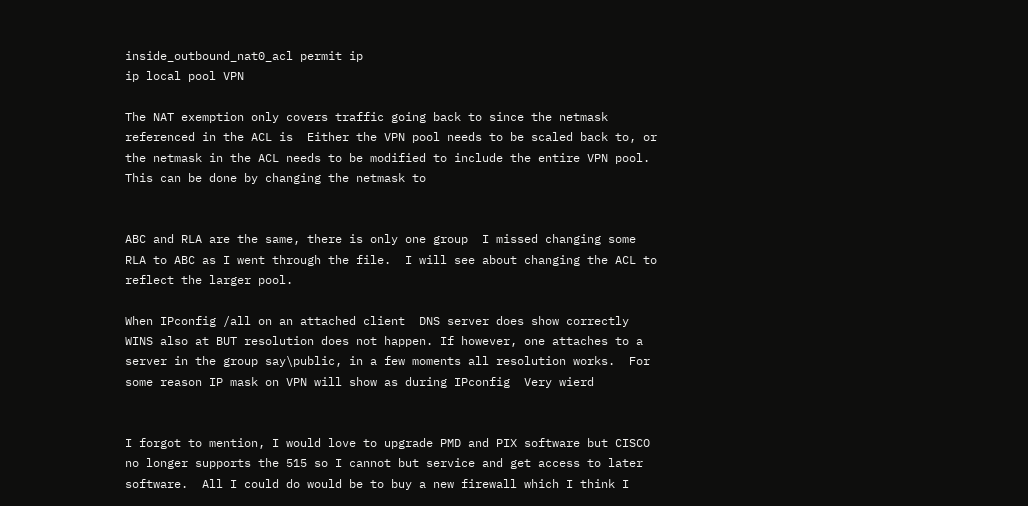inside_outbound_nat0_acl permit ip
ip local pool VPN

The NAT exemption only covers traffic going back to since the netmask referenced in the ACL is  Either the VPN pool needs to be scaled back to, or the netmask in the ACL needs to be modified to include the entire VPN pool.  This can be done by changing the netmask to


ABC and RLA are the same, there is only one group  I missed changing some RLA to ABC as I went through the file.  I will see about changing the ACL to reflect the larger pool.

When IPconfig /all on an attached client  DNS server does show correctly WINS also at BUT resolution does not happen. If however, one attaches to a server in the group say\public, in a few moments all resolution works.  For some reason IP mask on VPN will show as during IPconfig  Very wierd


I forgot to mention, I would love to upgrade PMD and PIX software but CISCO no longer supports the 515 so I cannot but service and get access to later software.  All I could do would be to buy a new firewall which I think I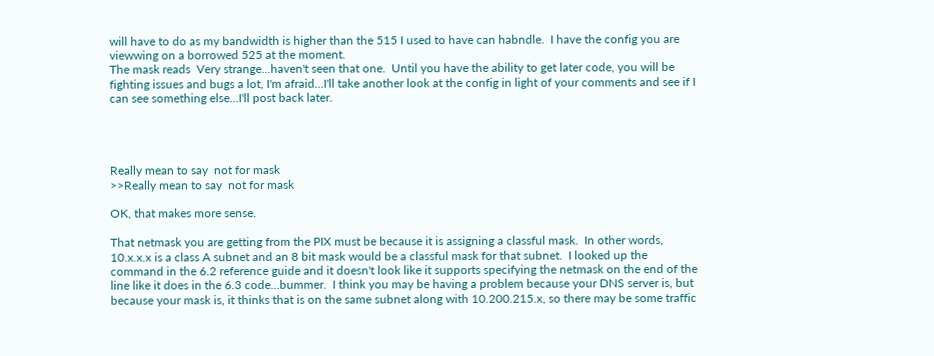will have to do as my bandwidth is higher than the 515 I used to have can habndle.  I have the config you are viewwing on a borrowed 525 at the moment.
The mask reads  Very strange...haven't seen that one.  Until you have the ability to get later code, you will be fighting issues and bugs a lot, I'm afraid...I'll take another look at the config in light of your comments and see if I can see something else...I'll post back later.




Really mean to say  not for mask
>>Really mean to say  not for mask

OK, that makes more sense.

That netmask you are getting from the PIX must be because it is assigning a classful mask.  In other words, 10.x.x.x is a class A subnet and an 8 bit mask would be a classful mask for that subnet.  I looked up the command in the 6.2 reference guide and it doesn't look like it supports specifying the netmask on the end of the line like it does in the 6.3 code...bummer.  I think you may be having a problem because your DNS server is, but because your mask is, it thinks that is on the same subnet along with 10.200.215.x, so there may be some traffic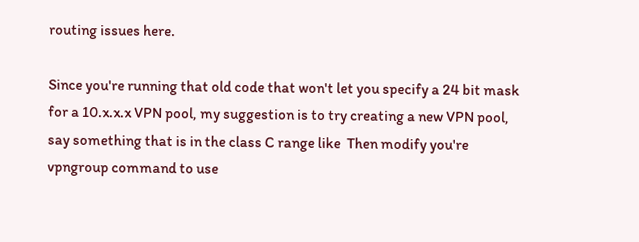routing issues here.

Since you're running that old code that won't let you specify a 24 bit mask for a 10.x.x.x VPN pool, my suggestion is to try creating a new VPN pool, say something that is in the class C range like  Then modify you're vpngroup command to use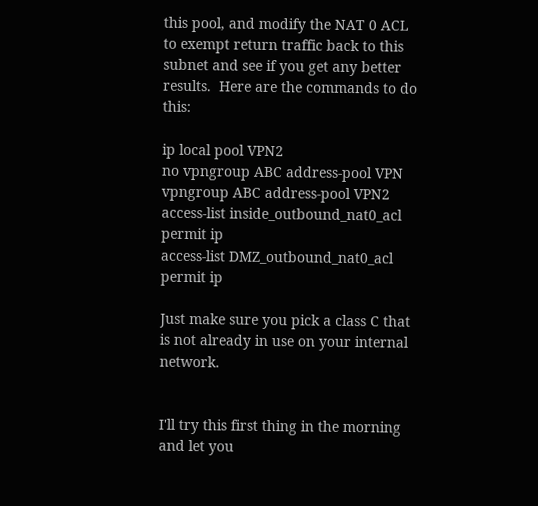this pool, and modify the NAT 0 ACL to exempt return traffic back to this subnet and see if you get any better results.  Here are the commands to do this:

ip local pool VPN2
no vpngroup ABC address-pool VPN
vpngroup ABC address-pool VPN2
access-list inside_outbound_nat0_acl permit ip
access-list DMZ_outbound_nat0_acl permit ip

Just make sure you pick a class C that is not already in use on your internal network.


I'll try this first thing in the morning and let you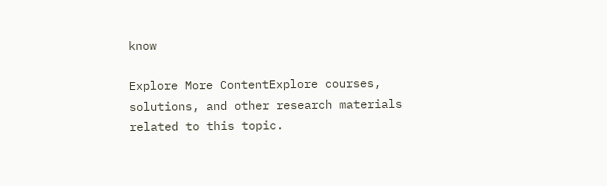know

Explore More ContentExplore courses, solutions, and other research materials related to this topic.